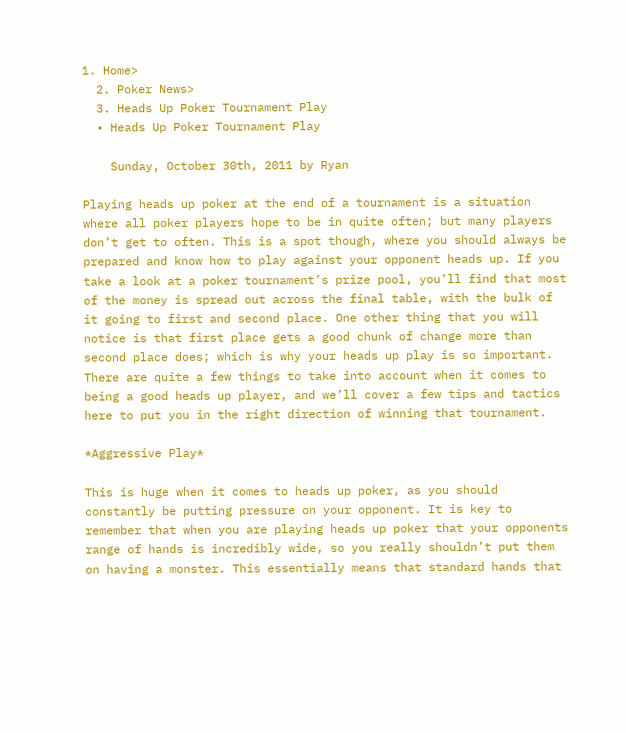1. Home>
  2. Poker News>
  3. Heads Up Poker Tournament Play
  • Heads Up Poker Tournament Play

    Sunday, October 30th, 2011 by Ryan

Playing heads up poker at the end of a tournament is a situation where all poker players hope to be in quite often; but many players don’t get to often. This is a spot though, where you should always be prepared and know how to play against your opponent heads up. If you take a look at a poker tournament’s prize pool, you’ll find that most of the money is spread out across the final table, with the bulk of it going to first and second place. One other thing that you will notice is that first place gets a good chunk of change more than second place does; which is why your heads up play is so important. There are quite a few things to take into account when it comes to being a good heads up player, and we’ll cover a few tips and tactics here to put you in the right direction of winning that tournament.

*Aggressive Play*

This is huge when it comes to heads up poker, as you should constantly be putting pressure on your opponent. It is key to remember that when you are playing heads up poker that your opponents range of hands is incredibly wide, so you really shouldn’t put them on having a monster. This essentially means that standard hands that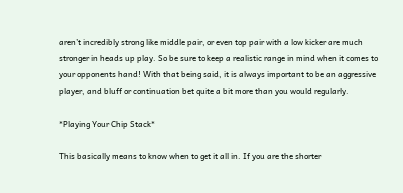aren’t incredibly strong like middle pair, or even top pair with a low kicker are much stronger in heads up play. So be sure to keep a realistic range in mind when it comes to your opponents hand! With that being said, it is always important to be an aggressive player, and bluff or continuation bet quite a bit more than you would regularly.

*Playing Your Chip Stack*

This basically means to know when to get it all in. If you are the shorter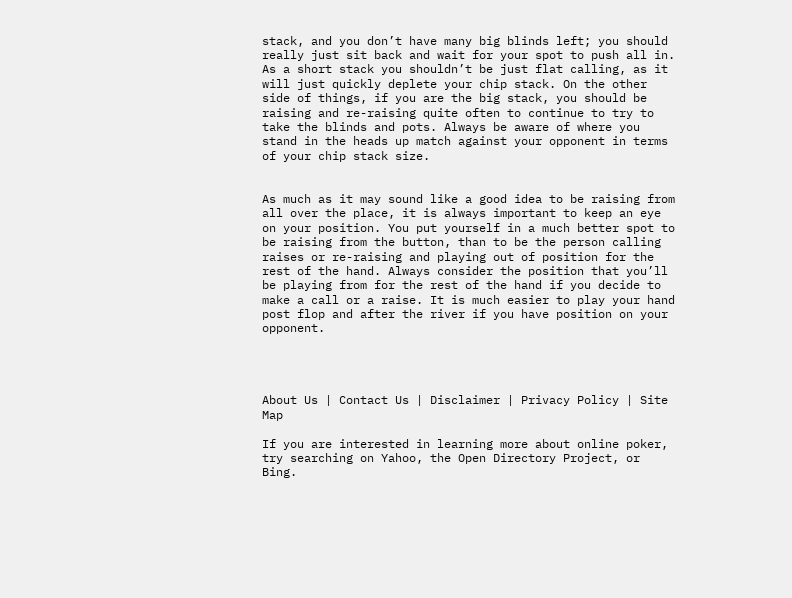stack, and you don’t have many big blinds left; you should really just sit back and wait for your spot to push all in. As a short stack you shouldn’t be just flat calling, as it will just quickly deplete your chip stack. On the other side of things, if you are the big stack, you should be raising and re-raising quite often to continue to try to take the blinds and pots. Always be aware of where you stand in the heads up match against your opponent in terms of your chip stack size.


As much as it may sound like a good idea to be raising from all over the place, it is always important to keep an eye on your position. You put yourself in a much better spot to be raising from the button, than to be the person calling raises or re-raising and playing out of position for the rest of the hand. Always consider the position that you’ll be playing from for the rest of the hand if you decide to make a call or a raise. It is much easier to play your hand post flop and after the river if you have position on your opponent.




About Us | Contact Us | Disclaimer | Privacy Policy | Site Map

If you are interested in learning more about online poker, try searching on Yahoo, the Open Directory Project, or Bing.